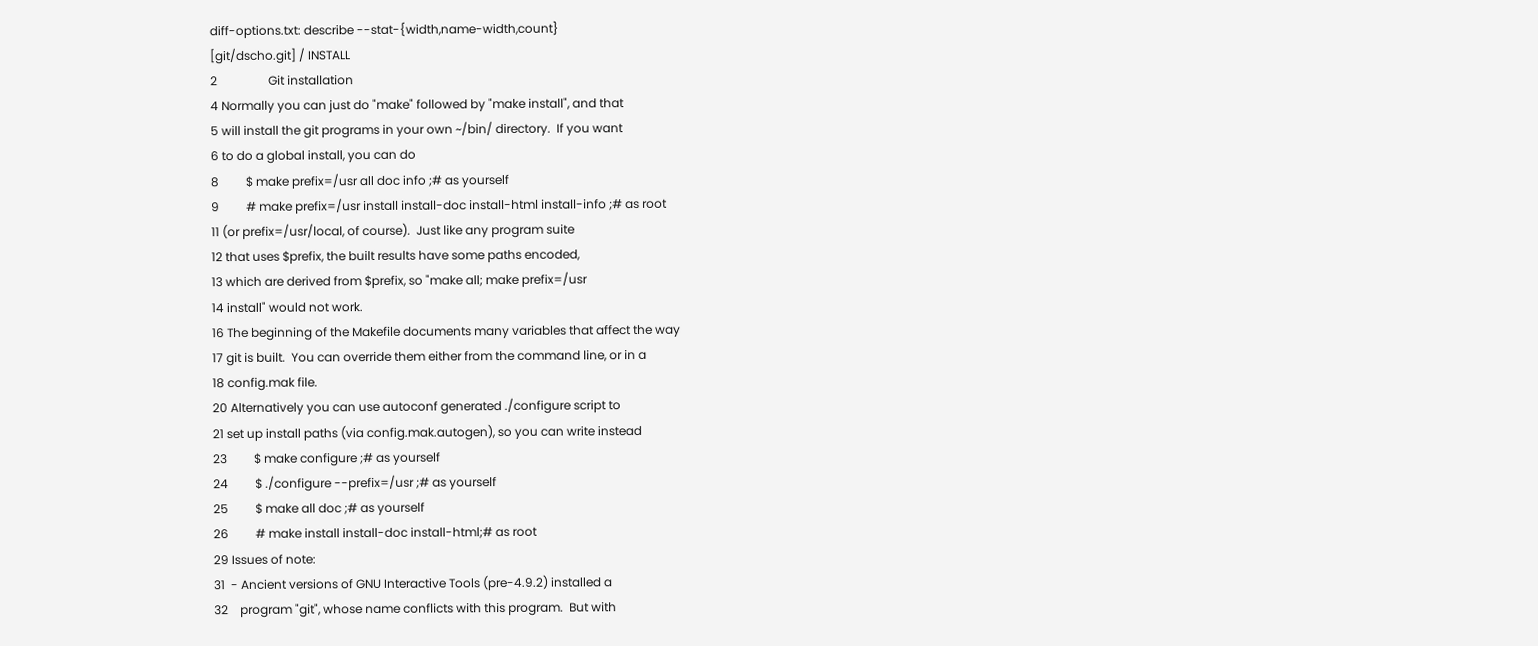diff-options.txt: describe --stat-{width,name-width,count}
[git/dscho.git] / INSTALL
2                 Git installation
4 Normally you can just do "make" followed by "make install", and that
5 will install the git programs in your own ~/bin/ directory.  If you want
6 to do a global install, you can do
8         $ make prefix=/usr all doc info ;# as yourself
9         # make prefix=/usr install install-doc install-html install-info ;# as root
11 (or prefix=/usr/local, of course).  Just like any program suite
12 that uses $prefix, the built results have some paths encoded,
13 which are derived from $prefix, so "make all; make prefix=/usr
14 install" would not work.
16 The beginning of the Makefile documents many variables that affect the way
17 git is built.  You can override them either from the command line, or in a
18 config.mak file.
20 Alternatively you can use autoconf generated ./configure script to
21 set up install paths (via config.mak.autogen), so you can write instead
23         $ make configure ;# as yourself
24         $ ./configure --prefix=/usr ;# as yourself
25         $ make all doc ;# as yourself
26         # make install install-doc install-html;# as root
29 Issues of note:
31  - Ancient versions of GNU Interactive Tools (pre-4.9.2) installed a
32    program "git", whose name conflicts with this program.  But with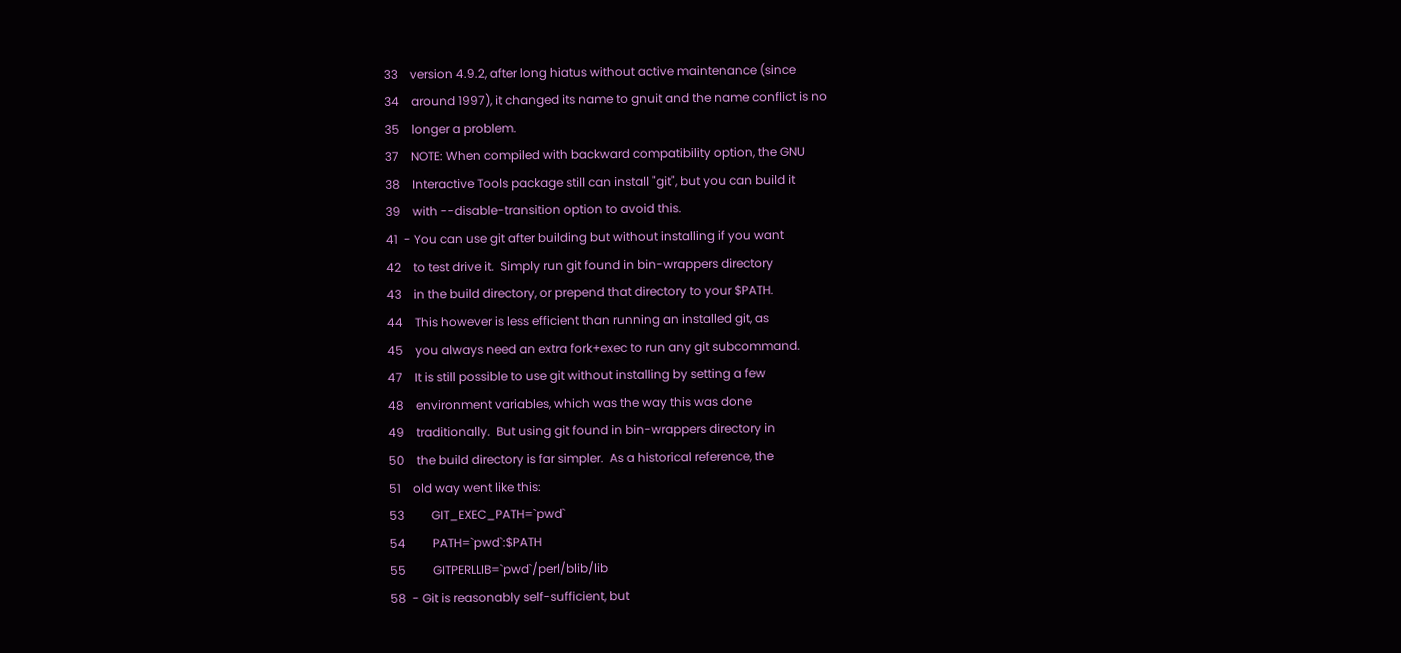33    version 4.9.2, after long hiatus without active maintenance (since
34    around 1997), it changed its name to gnuit and the name conflict is no
35    longer a problem.
37    NOTE: When compiled with backward compatibility option, the GNU
38    Interactive Tools package still can install "git", but you can build it
39    with --disable-transition option to avoid this.
41  - You can use git after building but without installing if you want
42    to test drive it.  Simply run git found in bin-wrappers directory
43    in the build directory, or prepend that directory to your $PATH.
44    This however is less efficient than running an installed git, as
45    you always need an extra fork+exec to run any git subcommand.
47    It is still possible to use git without installing by setting a few
48    environment variables, which was the way this was done
49    traditionally.  But using git found in bin-wrappers directory in
50    the build directory is far simpler.  As a historical reference, the
51    old way went like this:
53         GIT_EXEC_PATH=`pwd`
54         PATH=`pwd`:$PATH
55         GITPERLLIB=`pwd`/perl/blib/lib
58  - Git is reasonably self-sufficient, but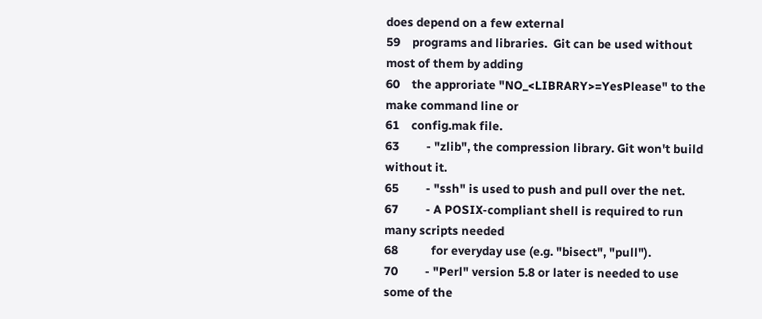does depend on a few external
59    programs and libraries.  Git can be used without most of them by adding
60    the approriate "NO_<LIBRARY>=YesPlease" to the make command line or
61    config.mak file.
63         - "zlib", the compression library. Git won't build without it.
65         - "ssh" is used to push and pull over the net.
67         - A POSIX-compliant shell is required to run many scripts needed
68           for everyday use (e.g. "bisect", "pull").
70         - "Perl" version 5.8 or later is needed to use some of the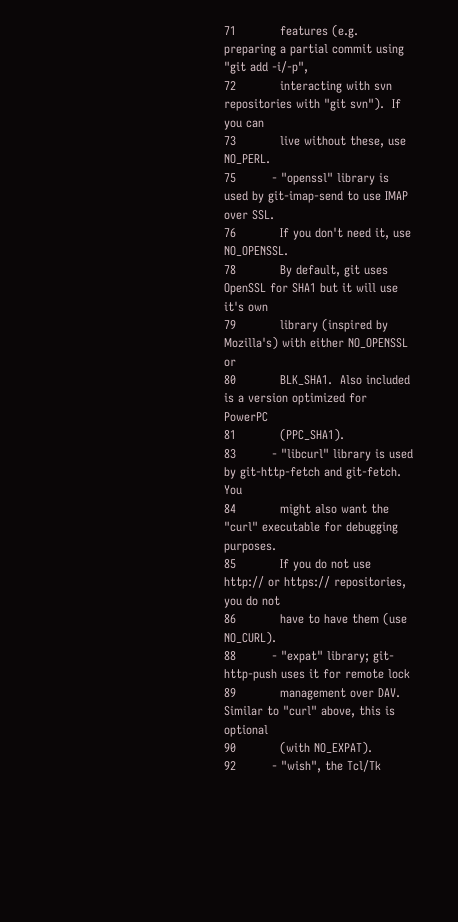71           features (e.g. preparing a partial commit using "git add -i/-p",
72           interacting with svn repositories with "git svn").  If you can
73           live without these, use NO_PERL.
75         - "openssl" library is used by git-imap-send to use IMAP over SSL.
76           If you don't need it, use NO_OPENSSL.
78           By default, git uses OpenSSL for SHA1 but it will use it's own
79           library (inspired by Mozilla's) with either NO_OPENSSL or
80           BLK_SHA1.  Also included is a version optimized for PowerPC
81           (PPC_SHA1).
83         - "libcurl" library is used by git-http-fetch and git-fetch.  You
84           might also want the "curl" executable for debugging purposes.
85           If you do not use http:// or https:// repositories, you do not
86           have to have them (use NO_CURL).
88         - "expat" library; git-http-push uses it for remote lock
89           management over DAV.  Similar to "curl" above, this is optional
90           (with NO_EXPAT).
92         - "wish", the Tcl/Tk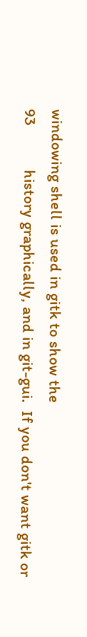windowing shell is used in gitk to show the
93           history graphically, and in git-gui.  If you don't want gitk or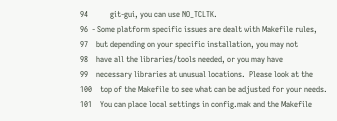94           git-gui, you can use NO_TCLTK.
96  - Some platform specific issues are dealt with Makefile rules,
97    but depending on your specific installation, you may not
98    have all the libraries/tools needed, or you may have
99    necessary libraries at unusual locations.  Please look at the
100    top of the Makefile to see what can be adjusted for your needs.
101    You can place local settings in config.mak and the Makefile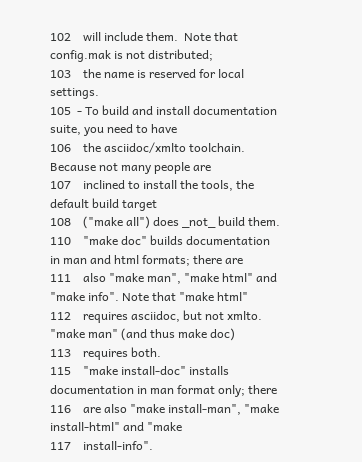102    will include them.  Note that config.mak is not distributed;
103    the name is reserved for local settings.
105  - To build and install documentation suite, you need to have
106    the asciidoc/xmlto toolchain.  Because not many people are
107    inclined to install the tools, the default build target
108    ("make all") does _not_ build them.
110    "make doc" builds documentation in man and html formats; there are
111    also "make man", "make html" and "make info". Note that "make html"
112    requires asciidoc, but not xmlto. "make man" (and thus make doc)
113    requires both.
115    "make install-doc" installs documentation in man format only; there
116    are also "make install-man", "make install-html" and "make
117    install-info".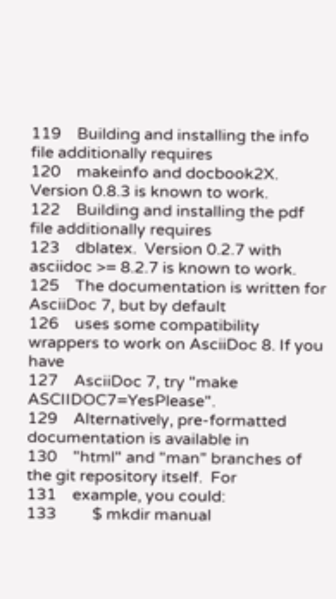119    Building and installing the info file additionally requires
120    makeinfo and docbook2X.  Version 0.8.3 is known to work.
122    Building and installing the pdf file additionally requires
123    dblatex.  Version 0.2.7 with asciidoc >= 8.2.7 is known to work.
125    The documentation is written for AsciiDoc 7, but by default
126    uses some compatibility wrappers to work on AsciiDoc 8. If you have
127    AsciiDoc 7, try "make ASCIIDOC7=YesPlease".
129    Alternatively, pre-formatted documentation is available in
130    "html" and "man" branches of the git repository itself.  For
131    example, you could:
133         $ mkdir manual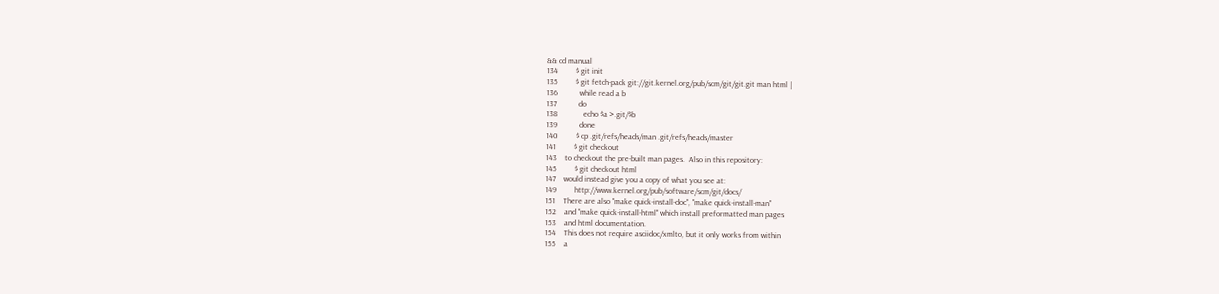&& cd manual
134         $ git init
135         $ git fetch-pack git://git.kernel.org/pub/scm/git/git.git man html |
136           while read a b
137           do
138             echo $a >.git/$b
139           done
140         $ cp .git/refs/heads/man .git/refs/heads/master
141         $ git checkout
143    to checkout the pre-built man pages.  Also in this repository:
145         $ git checkout html
147    would instead give you a copy of what you see at:
149         http://www.kernel.org/pub/software/scm/git/docs/
151    There are also "make quick-install-doc", "make quick-install-man"
152    and "make quick-install-html" which install preformatted man pages
153    and html documentation.
154    This does not require asciidoc/xmlto, but it only works from within
155    a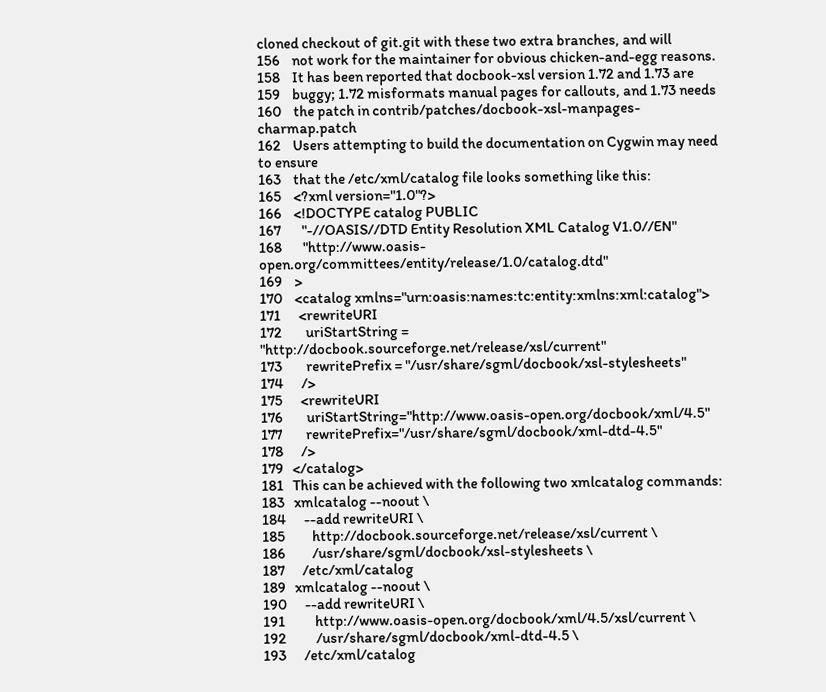cloned checkout of git.git with these two extra branches, and will
156    not work for the maintainer for obvious chicken-and-egg reasons.
158    It has been reported that docbook-xsl version 1.72 and 1.73 are
159    buggy; 1.72 misformats manual pages for callouts, and 1.73 needs
160    the patch in contrib/patches/docbook-xsl-manpages-charmap.patch
162    Users attempting to build the documentation on Cygwin may need to ensure
163    that the /etc/xml/catalog file looks something like this:
165    <?xml version="1.0"?>
166    <!DOCTYPE catalog PUBLIC
167       "-//OASIS//DTD Entity Resolution XML Catalog V1.0//EN"
168       "http://www.oasis-open.org/committees/entity/release/1.0/catalog.dtd"
169    >
170    <catalog xmlns="urn:oasis:names:tc:entity:xmlns:xml:catalog">
171      <rewriteURI
172        uriStartString = "http://docbook.sourceforge.net/release/xsl/current"
173        rewritePrefix = "/usr/share/sgml/docbook/xsl-stylesheets"
174      />
175      <rewriteURI
176        uriStartString="http://www.oasis-open.org/docbook/xml/4.5"
177        rewritePrefix="/usr/share/sgml/docbook/xml-dtd-4.5"
178      />
179   </catalog>
181   This can be achieved with the following two xmlcatalog commands:
183   xmlcatalog --noout \
184      --add rewriteURI \
185         http://docbook.sourceforge.net/release/xsl/current \
186         /usr/share/sgml/docbook/xsl-stylesheets \
187      /etc/xml/catalog
189   xmlcatalog --noout \
190      --add rewriteURI \
191          http://www.oasis-open.org/docbook/xml/4.5/xsl/current \
192          /usr/share/sgml/docbook/xml-dtd-4.5 \
193      /etc/xml/catalog